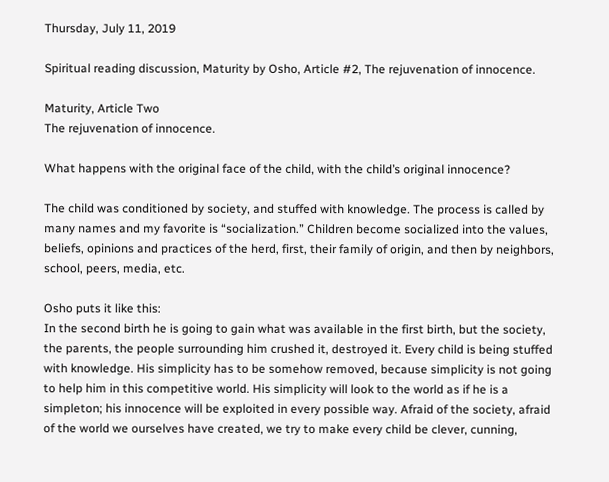Thursday, July 11, 2019

Spiritual reading discussion, Maturity by Osho, Article #2, The rejuvenation of innocence.

Maturity, Article Two
The rejuvenation of innocence.

What happens with the original face of the child, with the child’s original innocence?

The child was conditioned by society, and stuffed with knowledge. The process is called by many names and my favorite is “socialization.” Children become socialized into the values, beliefs, opinions and practices of the herd, first, their family of origin, and then by neighbors, school, peers, media, etc.

Osho puts it like this:
In the second birth he is going to gain what was available in the first birth, but the society, the parents, the people surrounding him crushed it, destroyed it. Every child is being stuffed with knowledge. His simplicity has to be somehow removed, because simplicity is not going to help him in this competitive world. His simplicity will look to the world as if he is a simpleton; his innocence will be exploited in every possible way. Afraid of the society, afraid of the world we ourselves have created, we try to make every child be clever, cunning,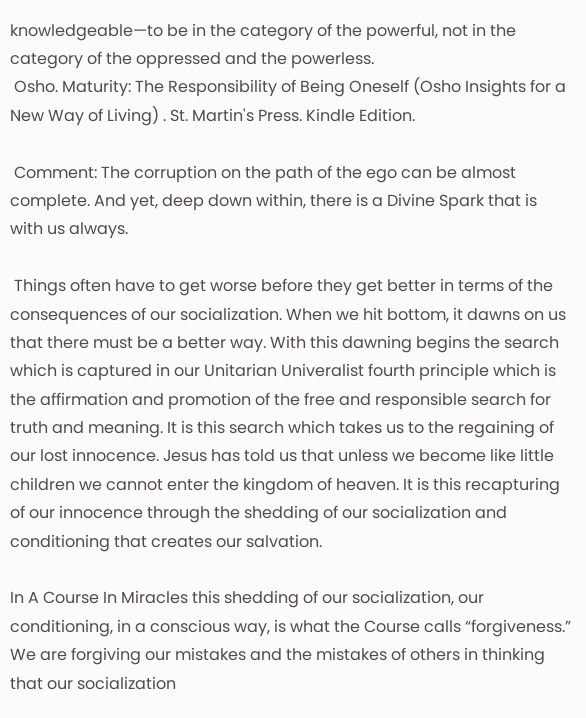knowledgeable—to be in the category of the powerful, not in the category of the oppressed and the powerless.
 Osho. Maturity: The Responsibility of Being Oneself (Osho Insights for a New Way of Living) . St. Martin's Press. Kindle Edition.

 Comment: The corruption on the path of the ego can be almost complete. And yet, deep down within, there is a Divine Spark that is with us always.

 Things often have to get worse before they get better in terms of the consequences of our socialization. When we hit bottom, it dawns on us that there must be a better way. With this dawning begins the search which is captured in our Unitarian Univeralist fourth principle which is the affirmation and promotion of the free and responsible search for truth and meaning. It is this search which takes us to the regaining of our lost innocence. Jesus has told us that unless we become like little children we cannot enter the kingdom of heaven. It is this recapturing of our innocence through the shedding of our socialization and conditioning that creates our salvation.

In A Course In Miracles this shedding of our socialization, our conditioning, in a conscious way, is what the Course calls “forgiveness.” We are forgiving our mistakes and the mistakes of others in thinking that our socialization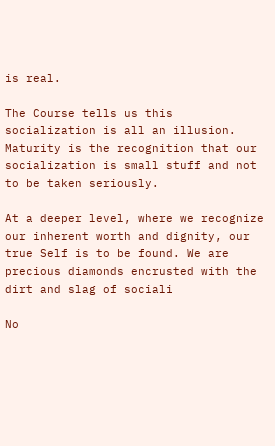is real.

The Course tells us this socialization is all an illusion. Maturity is the recognition that our socialization is small stuff and not to be taken seriously.

At a deeper level, where we recognize our inherent worth and dignity, our true Self is to be found. We are precious diamonds encrusted with the dirt and slag of sociali

No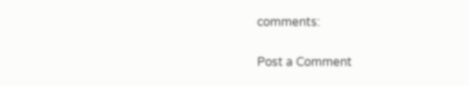comments:

Post a Comment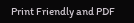Print Friendly and PDF